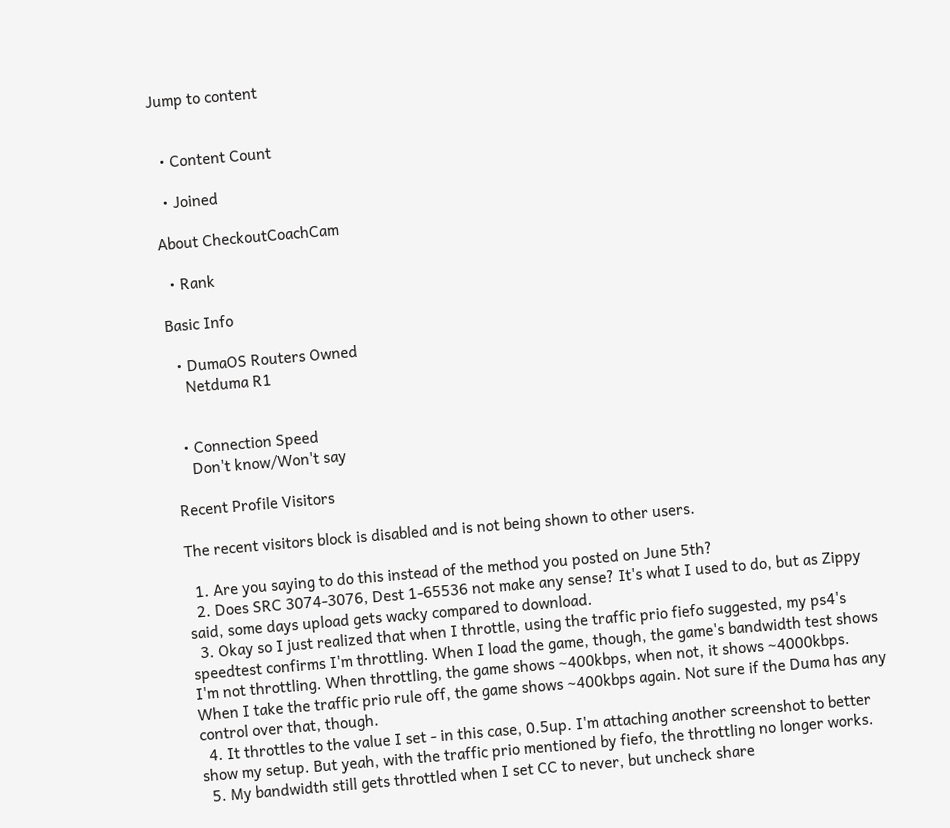Jump to content


  • Content Count

  • Joined

About CheckoutCoachCam

  • Rank

Basic Info

  • DumaOS Routers Owned
    Netduma R1


  • Connection Speed
    Don't know/Won't say

Recent Profile Visitors

The recent visitors block is disabled and is not being shown to other users.

  1. Are you saying to do this instead of the method you posted on June 5th?
  2. Does SRC 3074-3076, Dest 1-65536 not make any sense? It's what I used to do, but as Zippy said, some days upload gets wacky compared to download.
  3. Okay so I just realized that when I throttle, using the traffic prio fiefo suggested, my ps4's speedtest confirms I'm throttling. When I load the game, though, the game's bandwidth test shows I'm not throttling. When throttling, the game shows ~400kbps, when not, it shows ~4000kbps. When I take the traffic prio rule off, the game shows ~400kbps again. Not sure if the Duma has any control over that, though.
  4. It throttles to the value I set - in this case, 0.5up. I'm attaching another screenshot to better show my setup. But yeah, with the traffic prio mentioned by fiefo, the throttling no longer works.
  5. My bandwidth still gets throttled when I set CC to never, but uncheck share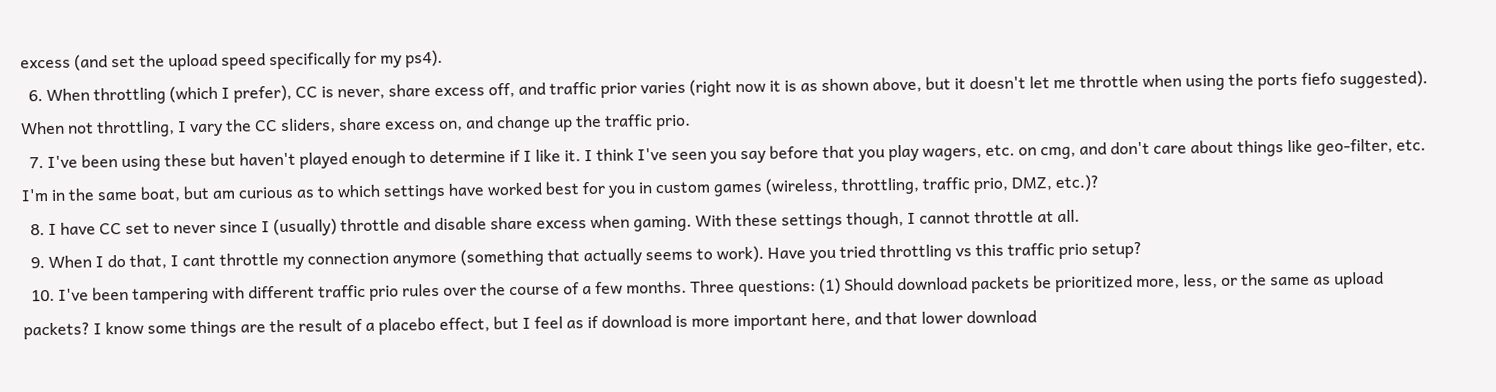excess (and set the upload speed specifically for my ps4).
  6. When throttling (which I prefer), CC is never, share excess off, and traffic prior varies (right now it is as shown above, but it doesn't let me throttle when using the ports fiefo suggested). When not throttling, I vary the CC sliders, share excess on, and change up the traffic prio.
  7. I've been using these but haven't played enough to determine if I like it. I think I've seen you say before that you play wagers, etc. on cmg, and don't care about things like geo-filter, etc. I'm in the same boat, but am curious as to which settings have worked best for you in custom games (wireless, throttling, traffic prio, DMZ, etc.)?
  8. I have CC set to never since I (usually) throttle and disable share excess when gaming. With these settings though, I cannot throttle at all.
  9. When I do that, I cant throttle my connection anymore (something that actually seems to work). Have you tried throttling vs this traffic prio setup?
  10. I've been tampering with different traffic prio rules over the course of a few months. Three questions: (1) Should download packets be prioritized more, less, or the same as upload packets? I know some things are the result of a placebo effect, but I feel as if download is more important here, and that lower download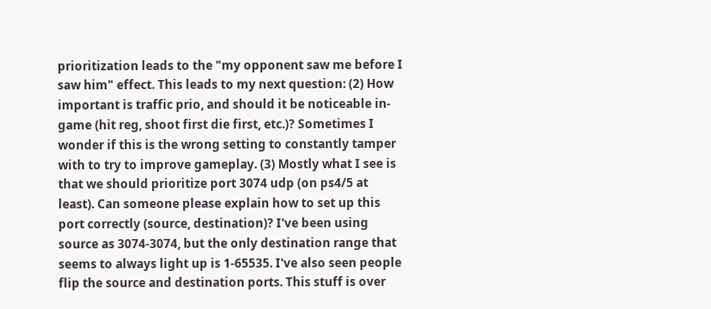prioritization leads to the "my opponent saw me before I saw him" effect. This leads to my next question: (2) How important is traffic prio, and should it be noticeable in-game (hit reg, shoot first die first, etc.)? Sometimes I wonder if this is the wrong setting to constantly tamper with to try to improve gameplay. (3) Mostly what I see is that we should prioritize port 3074 udp (on ps4/5 at least). Can someone please explain how to set up this port correctly (source, destination)? I've been using source as 3074-3074, but the only destination range that seems to always light up is 1-65535. I've also seen people flip the source and destination ports. This stuff is over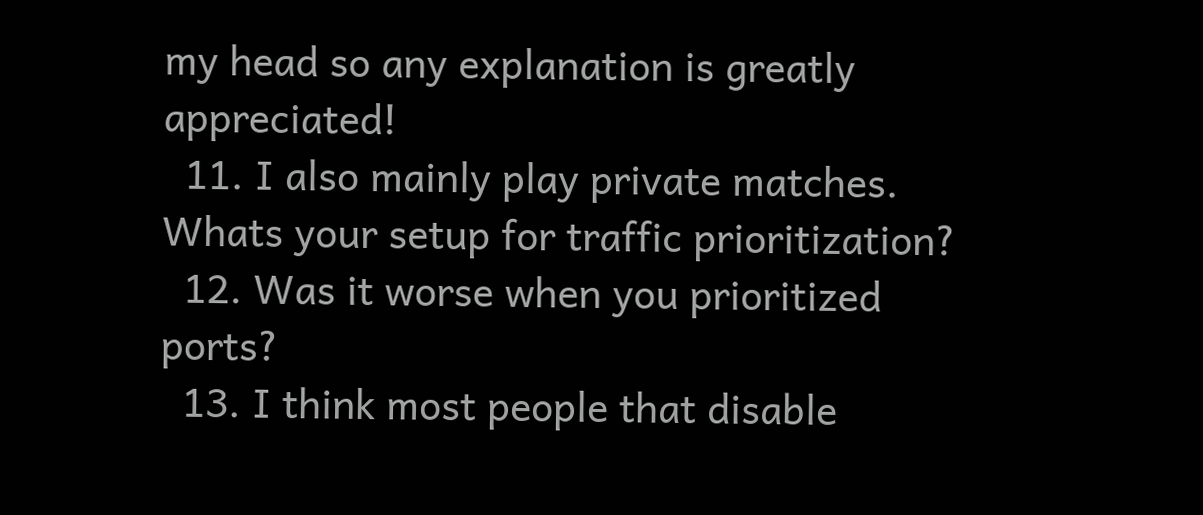my head so any explanation is greatly appreciated!
  11. I also mainly play private matches. Whats your setup for traffic prioritization?
  12. Was it worse when you prioritized ports?
  13. I think most people that disable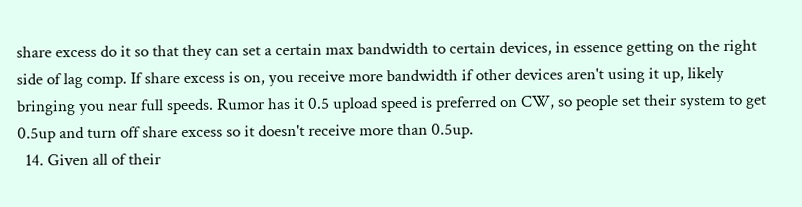share excess do it so that they can set a certain max bandwidth to certain devices, in essence getting on the right side of lag comp. If share excess is on, you receive more bandwidth if other devices aren't using it up, likely bringing you near full speeds. Rumor has it 0.5 upload speed is preferred on CW, so people set their system to get 0.5up and turn off share excess so it doesn't receive more than 0.5up.
  14. Given all of their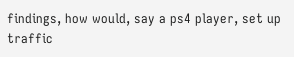findings, how would, say a ps4 player, set up traffic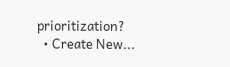prioritization?
  • Create New...